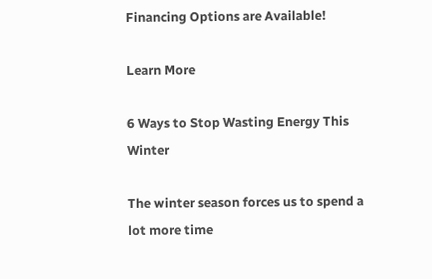Financing Options are Available!

Learn More

6 Ways to Stop Wasting Energy This Winter

The winter season forces us to spend a lot more time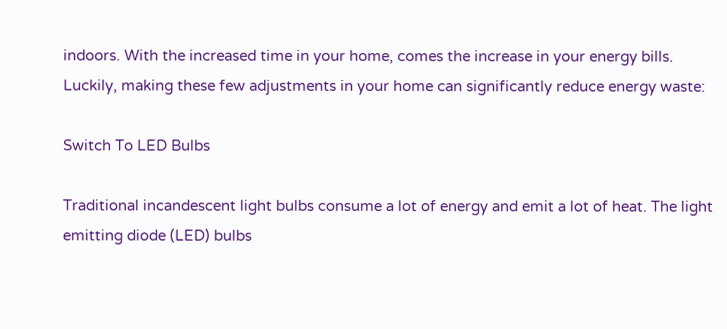indoors. With the increased time in your home, comes the increase in your energy bills. Luckily, making these few adjustments in your home can significantly reduce energy waste:

Switch To LED Bulbs

Traditional incandescent light bulbs consume a lot of energy and emit a lot of heat. The light emitting diode (LED) bulbs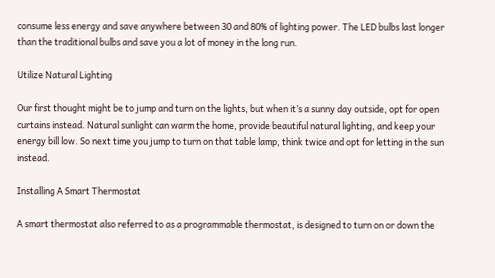consume less energy and save anywhere between 30 and 80% of lighting power. The LED bulbs last longer than the traditional bulbs and save you a lot of money in the long run.

Utilize Natural Lighting

Our first thought might be to jump and turn on the lights, but when it’s a sunny day outside, opt for open curtains instead. Natural sunlight can warm the home, provide beautiful natural lighting, and keep your energy bill low. So next time you jump to turn on that table lamp, think twice and opt for letting in the sun instead.

Installing A Smart Thermostat

A smart thermostat also referred to as a programmable thermostat, is designed to turn on or down the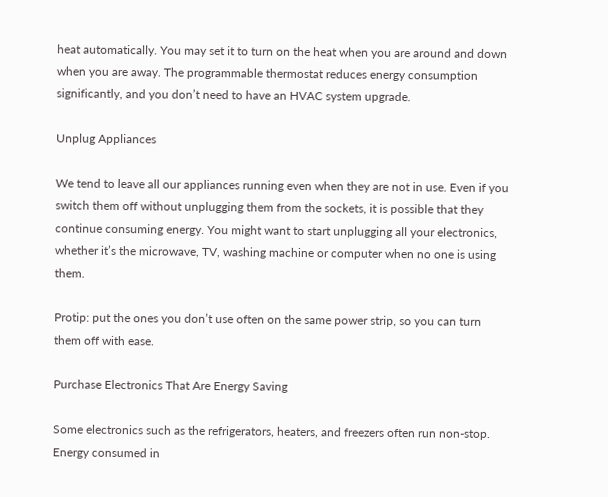heat automatically. You may set it to turn on the heat when you are around and down when you are away. The programmable thermostat reduces energy consumption significantly, and you don’t need to have an HVAC system upgrade.

Unplug Appliances

We tend to leave all our appliances running even when they are not in use. Even if you switch them off without unplugging them from the sockets, it is possible that they continue consuming energy. You might want to start unplugging all your electronics, whether it’s the microwave, TV, washing machine or computer when no one is using them.

Protip: put the ones you don’t use often on the same power strip, so you can turn them off with ease.

Purchase Electronics That Are Energy Saving

Some electronics such as the refrigerators, heaters, and freezers often run non-stop. Energy consumed in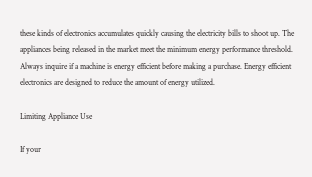these kinds of electronics accumulates quickly causing the electricity bills to shoot up. The appliances being released in the market meet the minimum energy performance threshold. Always inquire if a machine is energy efficient before making a purchase. Energy efficient electronics are designed to reduce the amount of energy utilized.

Limiting Appliance Use

If your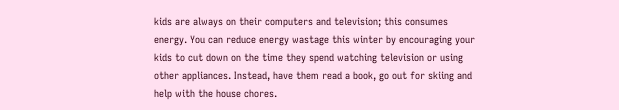kids are always on their computers and television; this consumes energy. You can reduce energy wastage this winter by encouraging your kids to cut down on the time they spend watching television or using other appliances. Instead, have them read a book, go out for skiing and help with the house chores.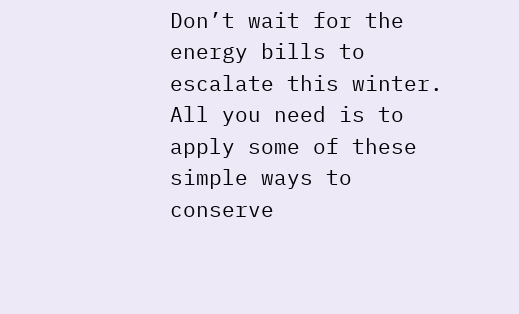Don’t wait for the energy bills to escalate this winter. All you need is to apply some of these simple ways to conserve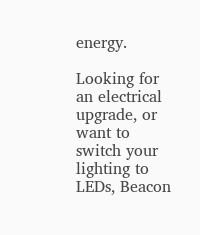energy.

Looking for an electrical upgrade, or want to switch your lighting to LEDs, Beacon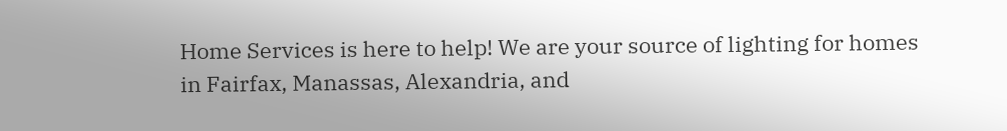Home Services is here to help! We are your source of lighting for homes in Fairfax, Manassas, Alexandria, and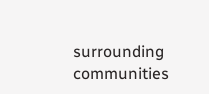surrounding communities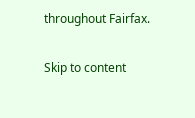throughout Fairfax.

Skip to content